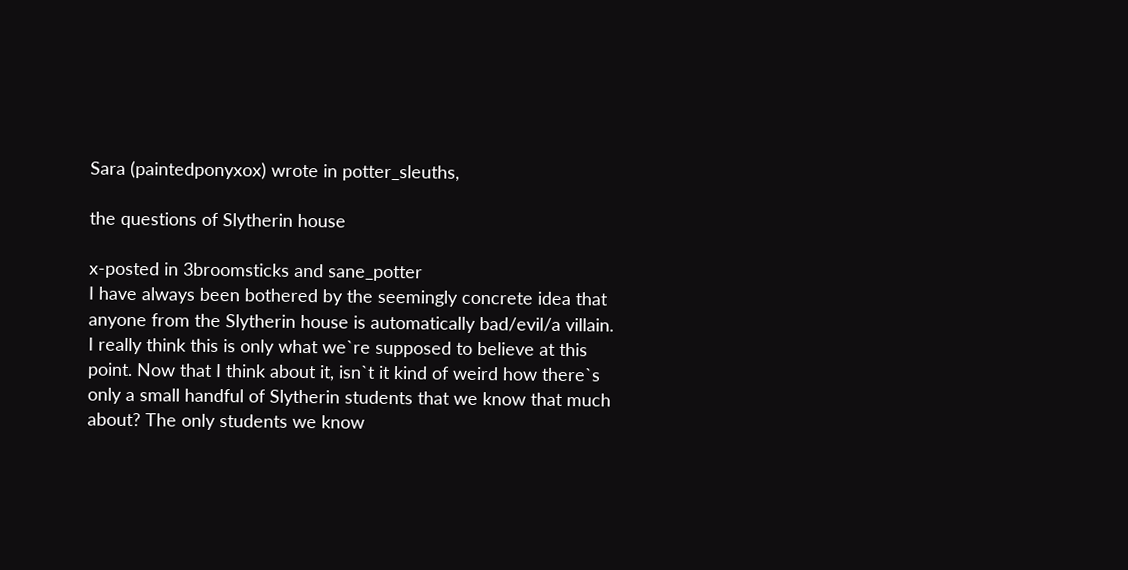Sara (paintedponyxox) wrote in potter_sleuths,

the questions of Slytherin house

x-posted in 3broomsticks and sane_potter
I have always been bothered by the seemingly concrete idea that anyone from the Slytherin house is automatically bad/evil/a villain. I really think this is only what we`re supposed to believe at this point. Now that I think about it, isn`t it kind of weird how there`s only a small handful of Slytherin students that we know that much about? The only students we know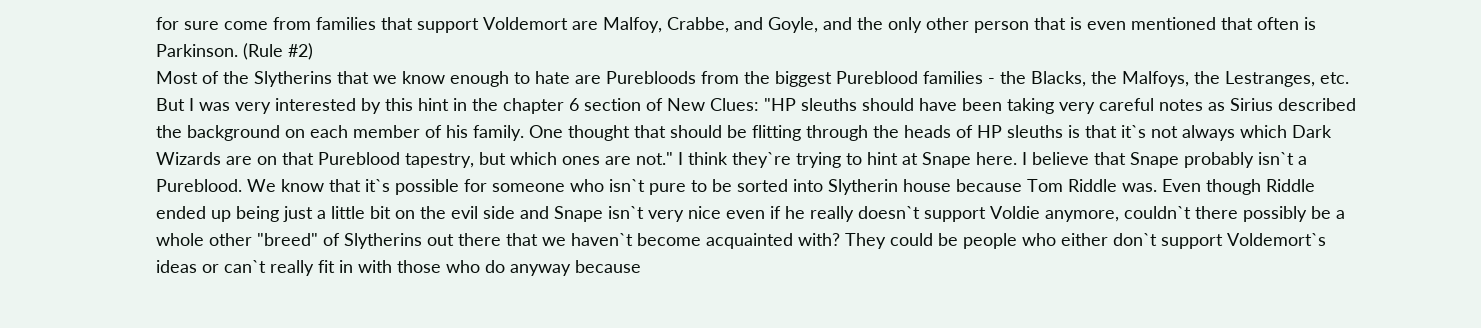for sure come from families that support Voldemort are Malfoy, Crabbe, and Goyle, and the only other person that is even mentioned that often is Parkinson. (Rule #2)
Most of the Slytherins that we know enough to hate are Purebloods from the biggest Pureblood families - the Blacks, the Malfoys, the Lestranges, etc. But I was very interested by this hint in the chapter 6 section of New Clues: "HP sleuths should have been taking very careful notes as Sirius described the background on each member of his family. One thought that should be flitting through the heads of HP sleuths is that it`s not always which Dark Wizards are on that Pureblood tapestry, but which ones are not." I think they`re trying to hint at Snape here. I believe that Snape probably isn`t a Pureblood. We know that it`s possible for someone who isn`t pure to be sorted into Slytherin house because Tom Riddle was. Even though Riddle ended up being just a little bit on the evil side and Snape isn`t very nice even if he really doesn`t support Voldie anymore, couldn`t there possibly be a whole other "breed" of Slytherins out there that we haven`t become acquainted with? They could be people who either don`t support Voldemort`s ideas or can`t really fit in with those who do anyway because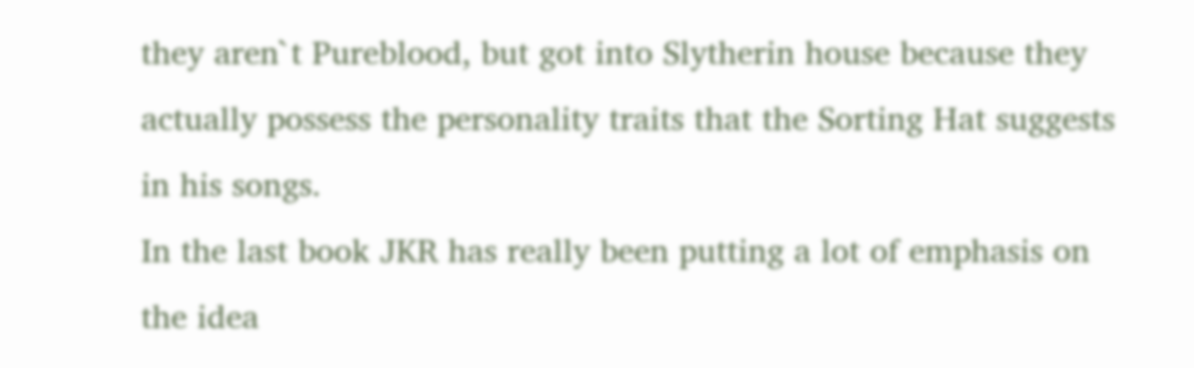they aren`t Pureblood, but got into Slytherin house because they actually possess the personality traits that the Sorting Hat suggests in his songs.
In the last book JKR has really been putting a lot of emphasis on the idea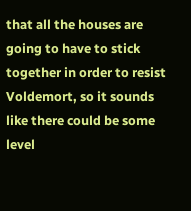that all the houses are going to have to stick together in order to resist Voldemort, so it sounds like there could be some level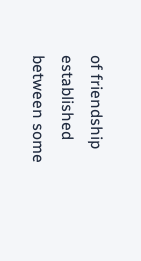of friendship established between some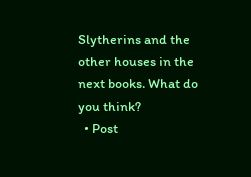Slytherins and the other houses in the next books. What do you think?
  • Post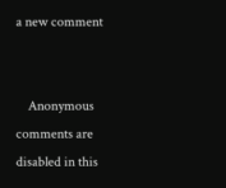a new comment


    Anonymous comments are disabled in this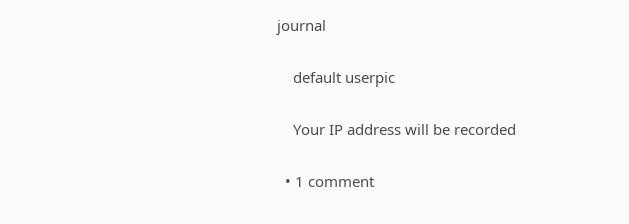journal

    default userpic

    Your IP address will be recorded

  • 1 comment